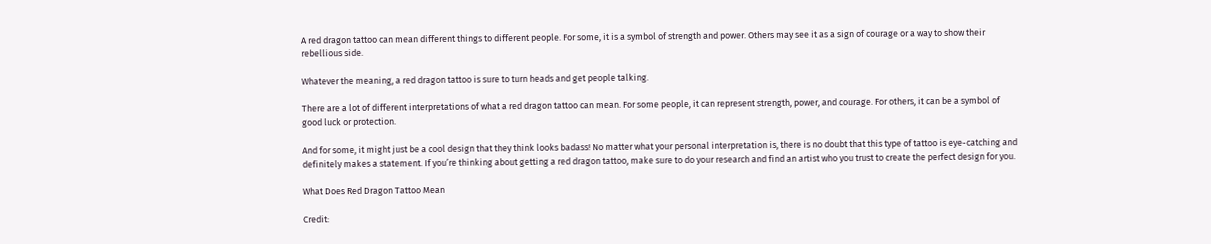A red dragon tattoo can mean different things to different people. For some, it is a symbol of strength and power. Others may see it as a sign of courage or a way to show their rebellious side.

Whatever the meaning, a red dragon tattoo is sure to turn heads and get people talking.

There are a lot of different interpretations of what a red dragon tattoo can mean. For some people, it can represent strength, power, and courage. For others, it can be a symbol of good luck or protection.

And for some, it might just be a cool design that they think looks badass! No matter what your personal interpretation is, there is no doubt that this type of tattoo is eye-catching and definitely makes a statement. If you’re thinking about getting a red dragon tattoo, make sure to do your research and find an artist who you trust to create the perfect design for you.

What Does Red Dragon Tattoo Mean

Credit: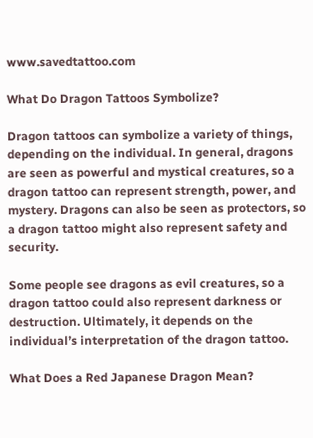www.savedtattoo.com

What Do Dragon Tattoos Symbolize?

Dragon tattoos can symbolize a variety of things, depending on the individual. In general, dragons are seen as powerful and mystical creatures, so a dragon tattoo can represent strength, power, and mystery. Dragons can also be seen as protectors, so a dragon tattoo might also represent safety and security.

Some people see dragons as evil creatures, so a dragon tattoo could also represent darkness or destruction. Ultimately, it depends on the individual’s interpretation of the dragon tattoo.

What Does a Red Japanese Dragon Mean?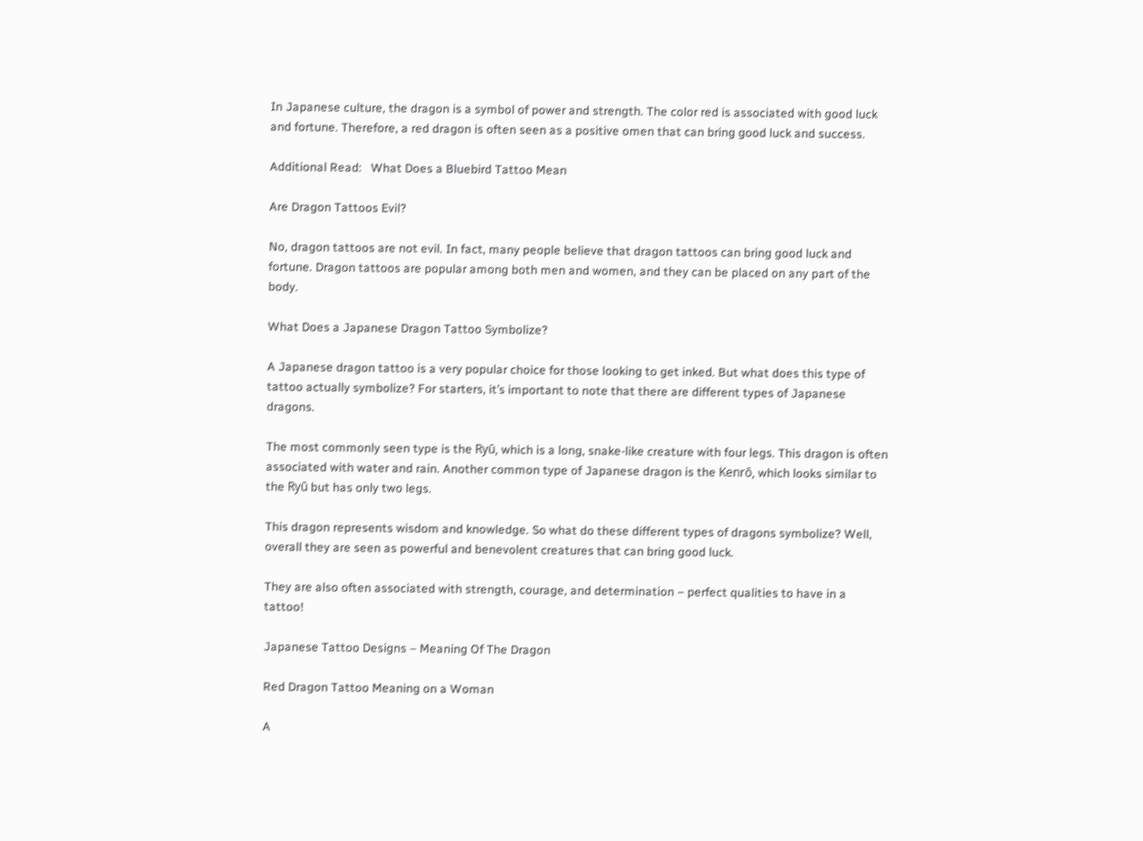In Japanese culture, the dragon is a symbol of power and strength. The color red is associated with good luck and fortune. Therefore, a red dragon is often seen as a positive omen that can bring good luck and success.

Additional Read:   What Does a Bluebird Tattoo Mean

Are Dragon Tattoos Evil?

No, dragon tattoos are not evil. In fact, many people believe that dragon tattoos can bring good luck and fortune. Dragon tattoos are popular among both men and women, and they can be placed on any part of the body.

What Does a Japanese Dragon Tattoo Symbolize?

A Japanese dragon tattoo is a very popular choice for those looking to get inked. But what does this type of tattoo actually symbolize? For starters, it’s important to note that there are different types of Japanese dragons.

The most commonly seen type is the Ryū, which is a long, snake-like creature with four legs. This dragon is often associated with water and rain. Another common type of Japanese dragon is the Kenrō, which looks similar to the Ryū but has only two legs.

This dragon represents wisdom and knowledge. So what do these different types of dragons symbolize? Well, overall they are seen as powerful and benevolent creatures that can bring good luck.

They are also often associated with strength, courage, and determination – perfect qualities to have in a tattoo!

Japanese Tattoo Designs – Meaning Of The Dragon

Red Dragon Tattoo Meaning on a Woman

A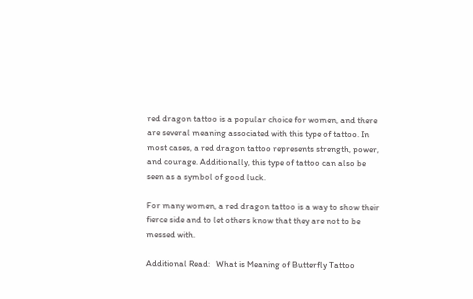red dragon tattoo is a popular choice for women, and there are several meaning associated with this type of tattoo. In most cases, a red dragon tattoo represents strength, power, and courage. Additionally, this type of tattoo can also be seen as a symbol of good luck.

For many women, a red dragon tattoo is a way to show their fierce side and to let others know that they are not to be messed with.

Additional Read:   What is Meaning of Butterfly Tattoo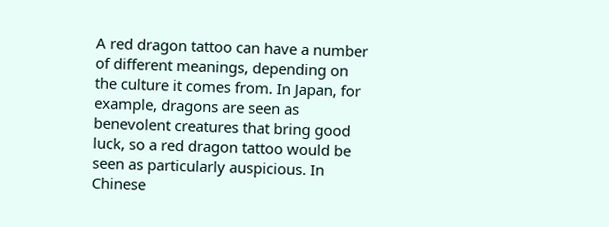A red dragon tattoo can have a number of different meanings, depending on the culture it comes from. In Japan, for example, dragons are seen as benevolent creatures that bring good luck, so a red dragon tattoo would be seen as particularly auspicious. In Chinese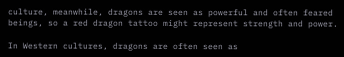culture, meanwhile, dragons are seen as powerful and often feared beings, so a red dragon tattoo might represent strength and power.

In Western cultures, dragons are often seen as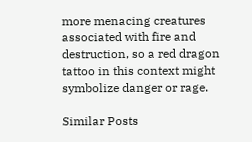more menacing creatures associated with fire and destruction, so a red dragon tattoo in this context might symbolize danger or rage.

Similar Posts